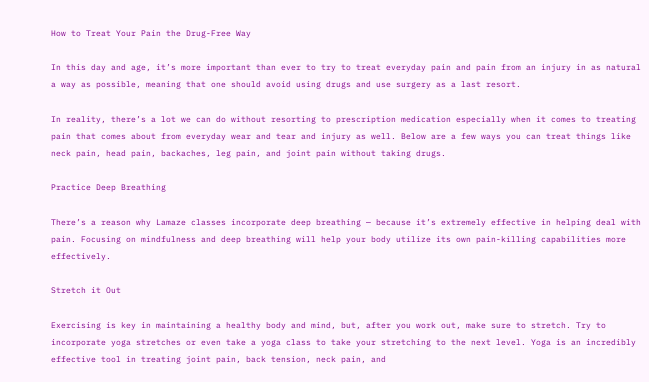How to Treat Your Pain the Drug-Free Way

In this day and age, it’s more important than ever to try to treat everyday pain and pain from an injury in as natural a way as possible, meaning that one should avoid using drugs and use surgery as a last resort.

In reality, there’s a lot we can do without resorting to prescription medication especially when it comes to treating pain that comes about from everyday wear and tear and injury as well. Below are a few ways you can treat things like neck pain, head pain, backaches, leg pain, and joint pain without taking drugs.

Practice Deep Breathing

There’s a reason why Lamaze classes incorporate deep breathing — because it’s extremely effective in helping deal with pain. Focusing on mindfulness and deep breathing will help your body utilize its own pain-killing capabilities more effectively.

Stretch it Out

Exercising is key in maintaining a healthy body and mind, but, after you work out, make sure to stretch. Try to incorporate yoga stretches or even take a yoga class to take your stretching to the next level. Yoga is an incredibly effective tool in treating joint pain, back tension, neck pain, and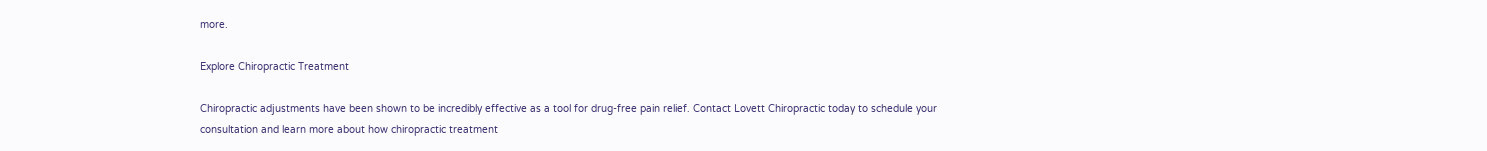more.

Explore Chiropractic Treatment

Chiropractic adjustments have been shown to be incredibly effective as a tool for drug-free pain relief. Contact Lovett Chiropractic today to schedule your consultation and learn more about how chiropractic treatment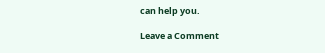can help you.

Leave a Comment